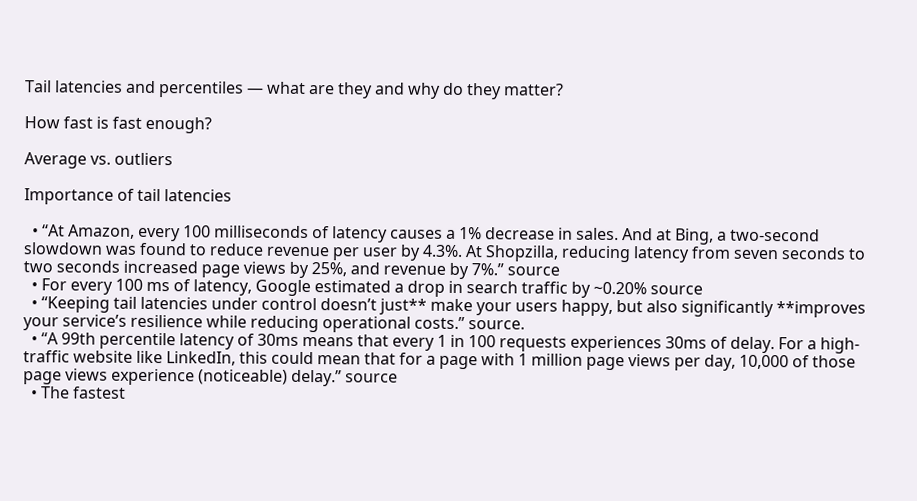Tail latencies and percentiles — what are they and why do they matter?

How fast is fast enough?

Average vs. outliers

Importance of tail latencies

  • “At Amazon, every 100 milliseconds of latency causes a 1% decrease in sales. And at Bing, a two-second slowdown was found to reduce revenue per user by 4.3%. At Shopzilla, reducing latency from seven seconds to two seconds increased page views by 25%, and revenue by 7%.” source
  • For every 100 ms of latency, Google estimated a drop in search traffic by ~0.20% source
  • “Keeping tail latencies under control doesn’t just** make your users happy, but also significantly **improves your service’s resilience while reducing operational costs.” source.
  • “A 99th percentile latency of 30ms means that every 1 in 100 requests experiences 30ms of delay. For a high-traffic website like LinkedIn, this could mean that for a page with 1 million page views per day, 10,000 of those page views experience (noticeable) delay.” source
  • The fastest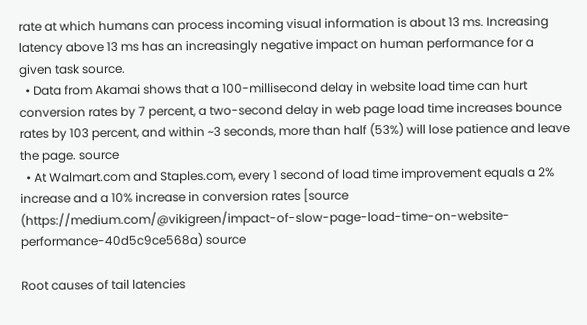rate at which humans can process incoming visual information is about 13 ms. Increasing latency above 13 ms has an increasingly negative impact on human performance for a given task source.
  • Data from Akamai shows that a 100-millisecond delay in website load time can hurt conversion rates by 7 percent, a two-second delay in web page load time increases bounce rates by 103 percent, and within ~3 seconds, more than half (53%) will lose patience and leave the page. source
  • At Walmart.com and Staples.com, every 1 second of load time improvement equals a 2% increase and a 10% increase in conversion rates [source (https://medium.com/@vikigreen/impact-of-slow-page-load-time-on-website-performance-40d5c9ce568a) source

Root causes of tail latencies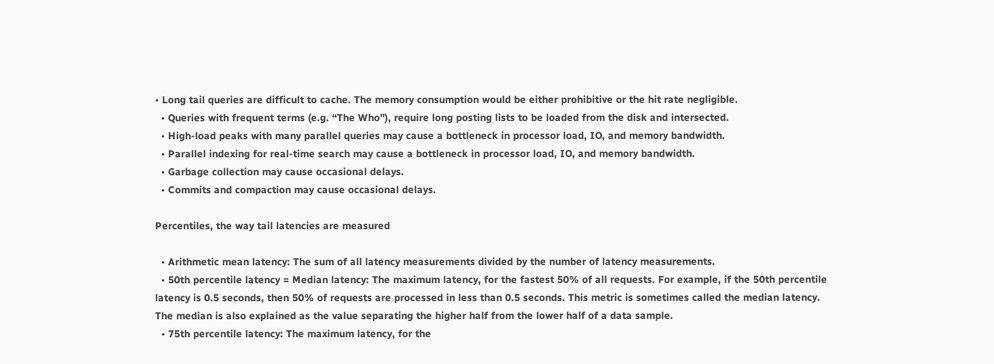• Long tail queries are difficult to cache. The memory consumption would be either prohibitive or the hit rate negligible.
  • Queries with frequent terms (e.g. “The Who”), require long posting lists to be loaded from the disk and intersected.
  • High-load peaks with many parallel queries may cause a bottleneck in processor load, IO, and memory bandwidth.
  • Parallel indexing for real-time search may cause a bottleneck in processor load, IO, and memory bandwidth.
  • Garbage collection may cause occasional delays.
  • Commits and compaction may cause occasional delays.

Percentiles, the way tail latencies are measured

  • Arithmetic mean latency: The sum of all latency measurements divided by the number of latency measurements.
  • 50th percentile latency = Median latency: The maximum latency, for the fastest 50% of all requests. For example, if the 50th percentile latency is 0.5 seconds, then 50% of requests are processed in less than 0.5 seconds. This metric is sometimes called the median latency. The median is also explained as the value separating the higher half from the lower half of a data sample.
  • 75th percentile latency: The maximum latency, for the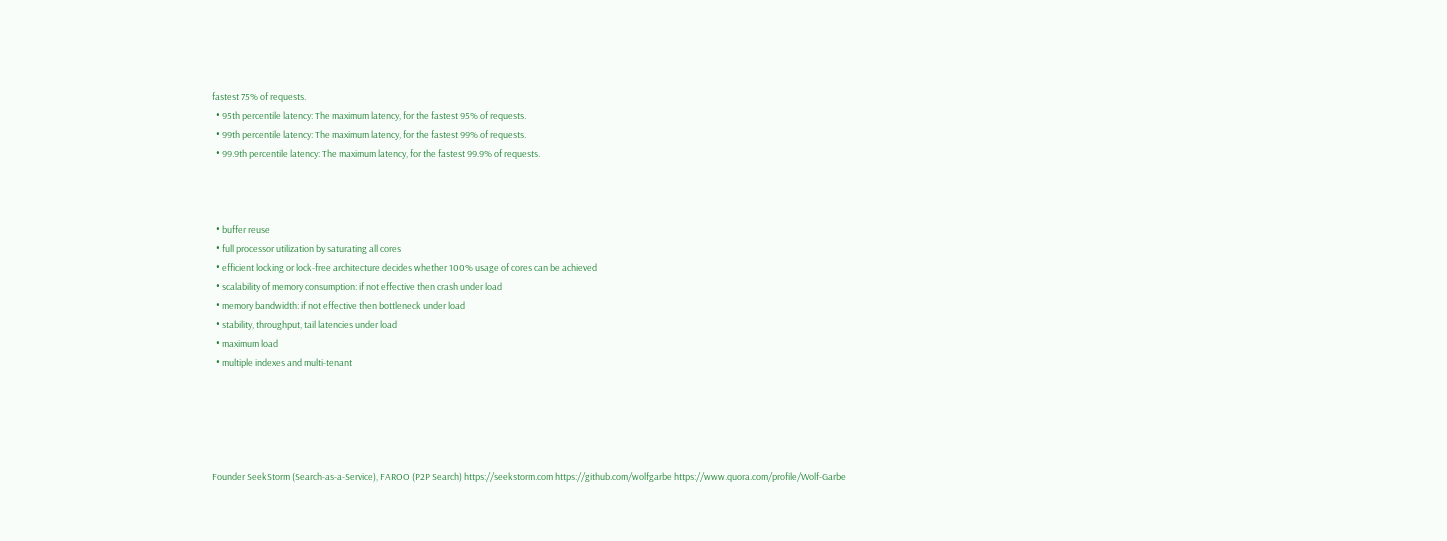fastest 75% of requests.
  • 95th percentile latency: The maximum latency, for the fastest 95% of requests.
  • 99th percentile latency: The maximum latency, for the fastest 99% of requests.
  • 99.9th percentile latency: The maximum latency, for the fastest 99.9% of requests.



  • buffer reuse
  • full processor utilization by saturating all cores
  • efficient locking or lock-free architecture decides whether 100% usage of cores can be achieved
  • scalability of memory consumption: if not effective then crash under load
  • memory bandwidth: if not effective then bottleneck under load
  • stability, throughput, tail latencies under load
  • maximum load
  • multiple indexes and multi-tenant





Founder SeekStorm (Search-as-a-Service), FAROO (P2P Search) https://seekstorm.com https://github.com/wolfgarbe https://www.quora.com/profile/Wolf-Garbe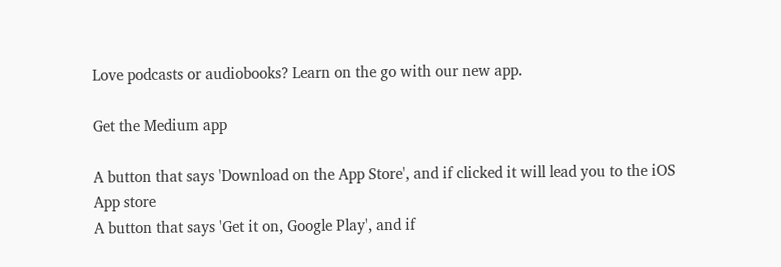Love podcasts or audiobooks? Learn on the go with our new app.

Get the Medium app

A button that says 'Download on the App Store', and if clicked it will lead you to the iOS App store
A button that says 'Get it on, Google Play', and if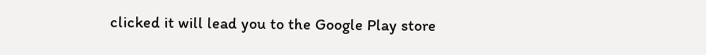clicked it will lead you to the Google Play store